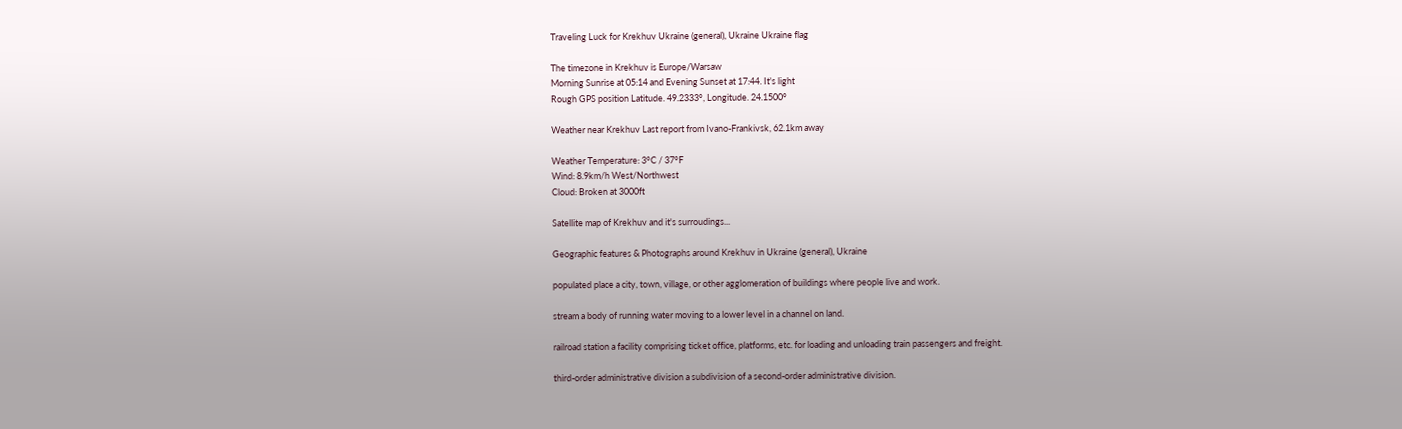Traveling Luck for Krekhuv Ukraine (general), Ukraine Ukraine flag

The timezone in Krekhuv is Europe/Warsaw
Morning Sunrise at 05:14 and Evening Sunset at 17:44. It's light
Rough GPS position Latitude. 49.2333°, Longitude. 24.1500°

Weather near Krekhuv Last report from Ivano-Frankivsk, 62.1km away

Weather Temperature: 3°C / 37°F
Wind: 8.9km/h West/Northwest
Cloud: Broken at 3000ft

Satellite map of Krekhuv and it's surroudings...

Geographic features & Photographs around Krekhuv in Ukraine (general), Ukraine

populated place a city, town, village, or other agglomeration of buildings where people live and work.

stream a body of running water moving to a lower level in a channel on land.

railroad station a facility comprising ticket office, platforms, etc. for loading and unloading train passengers and freight.

third-order administrative division a subdivision of a second-order administrative division.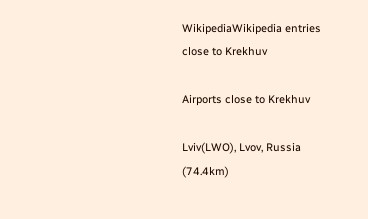WikipediaWikipedia entries close to Krekhuv

Airports close to Krekhuv

Lviv(LWO), Lvov, Russia (74.4km)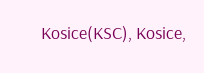Kosice(KSC), Kosice,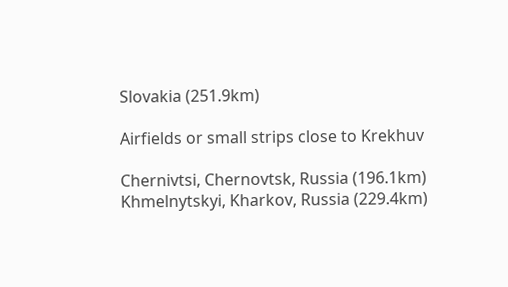Slovakia (251.9km)

Airfields or small strips close to Krekhuv

Chernivtsi, Chernovtsk, Russia (196.1km)
Khmelnytskyi, Kharkov, Russia (229.4km)